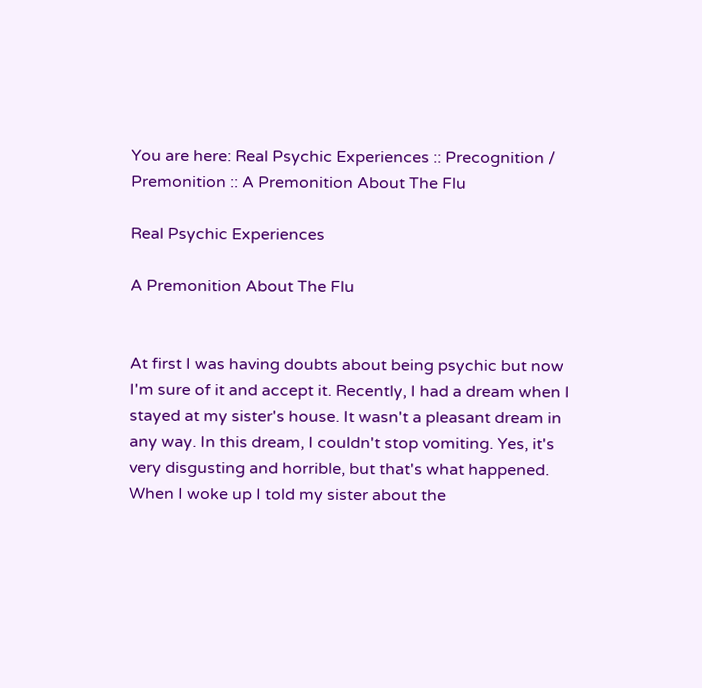You are here: Real Psychic Experiences :: Precognition / Premonition :: A Premonition About The Flu

Real Psychic Experiences

A Premonition About The Flu


At first I was having doubts about being psychic but now I'm sure of it and accept it. Recently, I had a dream when I stayed at my sister's house. It wasn't a pleasant dream in any way. In this dream, I couldn't stop vomiting. Yes, it's very disgusting and horrible, but that's what happened. When I woke up I told my sister about the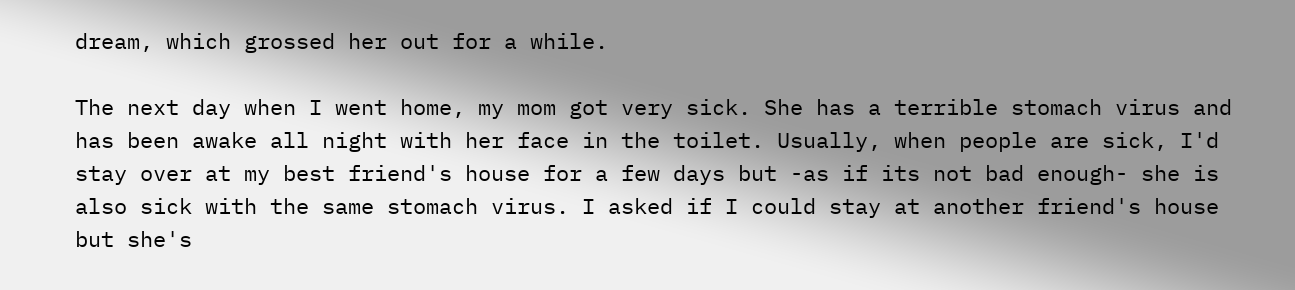dream, which grossed her out for a while.

The next day when I went home, my mom got very sick. She has a terrible stomach virus and has been awake all night with her face in the toilet. Usually, when people are sick, I'd stay over at my best friend's house for a few days but -as if its not bad enough- she is also sick with the same stomach virus. I asked if I could stay at another friend's house but she's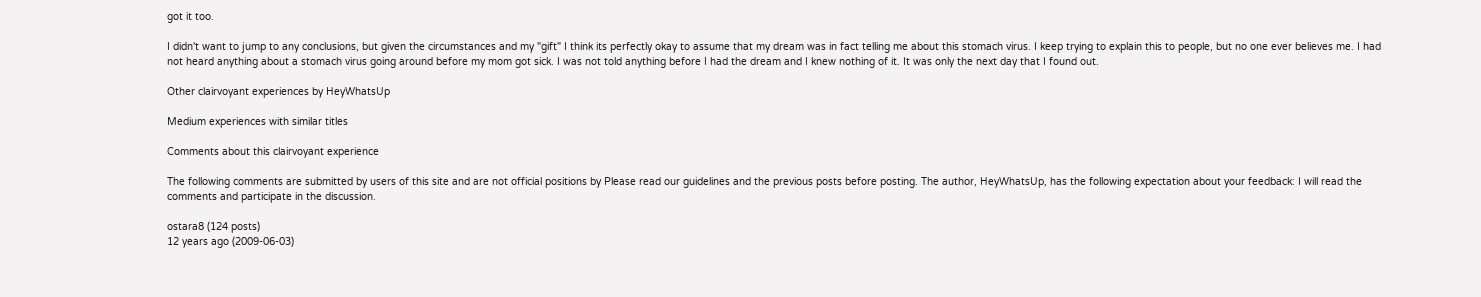got it too.

I didn't want to jump to any conclusions, but given the circumstances and my "gift" I think its perfectly okay to assume that my dream was in fact telling me about this stomach virus. I keep trying to explain this to people, but no one ever believes me. I had not heard anything about a stomach virus going around before my mom got sick. I was not told anything before I had the dream and I knew nothing of it. It was only the next day that I found out.

Other clairvoyant experiences by HeyWhatsUp

Medium experiences with similar titles

Comments about this clairvoyant experience

The following comments are submitted by users of this site and are not official positions by Please read our guidelines and the previous posts before posting. The author, HeyWhatsUp, has the following expectation about your feedback: I will read the comments and participate in the discussion.

ostara8 (124 posts)
12 years ago (2009-06-03)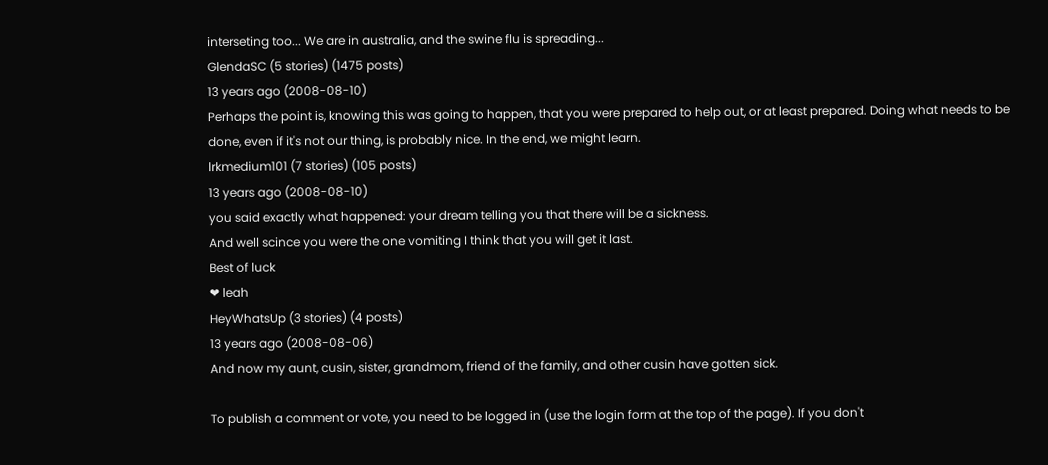interseting too... We are in australia, and the swine flu is spreading...
GlendaSC (5 stories) (1475 posts)
13 years ago (2008-08-10)
Perhaps the point is, knowing this was going to happen, that you were prepared to help out, or at least prepared. Doing what needs to be done, even if it's not our thing, is probably nice. In the end, we might learn.
lrkmedium101 (7 stories) (105 posts)
13 years ago (2008-08-10)
you said exactly what happened: your dream telling you that there will be a sickness.
And well scince you were the one vomiting I think that you will get it last.
Best of luck
❤ leah
HeyWhatsUp (3 stories) (4 posts)
13 years ago (2008-08-06)
And now my aunt, cusin, sister, grandmom, friend of the family, and other cusin have gotten sick.

To publish a comment or vote, you need to be logged in (use the login form at the top of the page). If you don't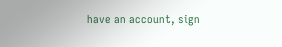have an account, sign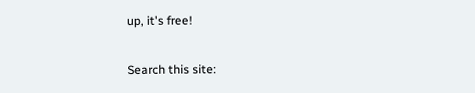up, it's free!

Search this site: